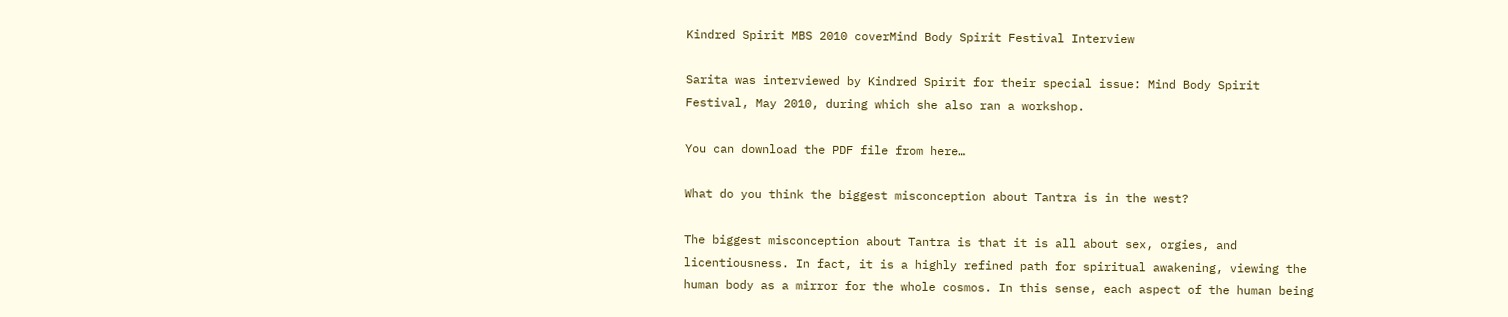Kindred Spirit MBS 2010 coverMind Body Spirit Festival Interview

Sarita was interviewed by Kindred Spirit for their special issue: Mind Body Spirit Festival, May 2010, during which she also ran a workshop.

You can download the PDF file from here…

What do you think the biggest misconception about Tantra is in the west?

The biggest misconception about Tantra is that it is all about sex, orgies, and licentiousness. In fact, it is a highly refined path for spiritual awakening, viewing the human body as a mirror for the whole cosmos. In this sense, each aspect of the human being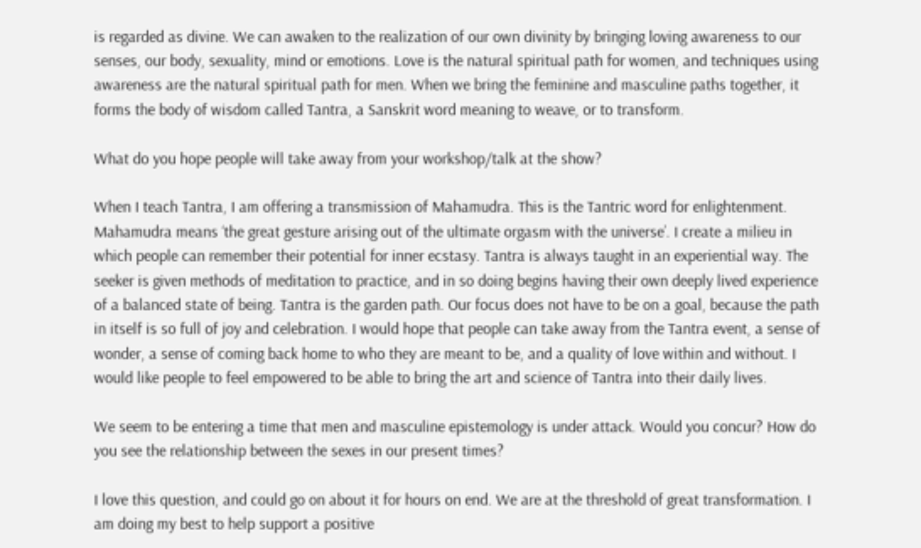is regarded as divine. We can awaken to the realization of our own divinity by bringing loving awareness to our senses, our body, sexuality, mind or emotions. Love is the natural spiritual path for women, and techniques using awareness are the natural spiritual path for men. When we bring the feminine and masculine paths together, it forms the body of wisdom called Tantra, a Sanskrit word meaning to weave, or to transform.

What do you hope people will take away from your workshop/talk at the show?

When I teach Tantra, I am offering a transmission of Mahamudra. This is the Tantric word for enlightenment. Mahamudra means ‘the great gesture arising out of the ultimate orgasm with the universe’. I create a milieu in which people can remember their potential for inner ecstasy. Tantra is always taught in an experiential way. The seeker is given methods of meditation to practice, and in so doing begins having their own deeply lived experience of a balanced state of being. Tantra is the garden path. Our focus does not have to be on a goal, because the path in itself is so full of joy and celebration. I would hope that people can take away from the Tantra event, a sense of wonder, a sense of coming back home to who they are meant to be, and a quality of love within and without. I would like people to feel empowered to be able to bring the art and science of Tantra into their daily lives.

We seem to be entering a time that men and masculine epistemology is under attack. Would you concur? How do you see the relationship between the sexes in our present times?

I love this question, and could go on about it for hours on end. We are at the threshold of great transformation. I am doing my best to help support a positive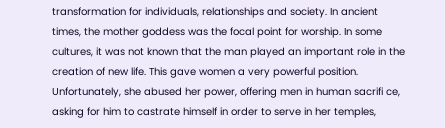transformation for individuals, relationships and society. In ancient times, the mother goddess was the focal point for worship. In some cultures, it was not known that the man played an important role in the creation of new life. This gave women a very powerful position. Unfortunately, she abused her power, offering men in human sacrifi ce, asking for him to castrate himself in order to serve in her temples,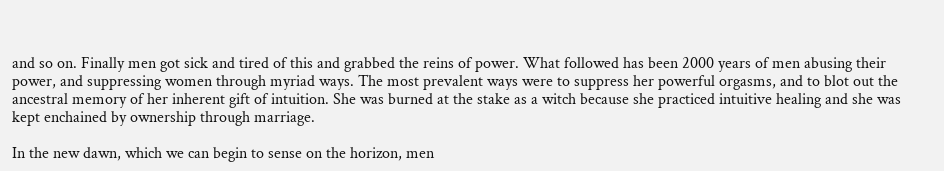and so on. Finally men got sick and tired of this and grabbed the reins of power. What followed has been 2000 years of men abusing their power, and suppressing women through myriad ways. The most prevalent ways were to suppress her powerful orgasms, and to blot out the ancestral memory of her inherent gift of intuition. She was burned at the stake as a witch because she practiced intuitive healing and she was kept enchained by ownership through marriage.

In the new dawn, which we can begin to sense on the horizon, men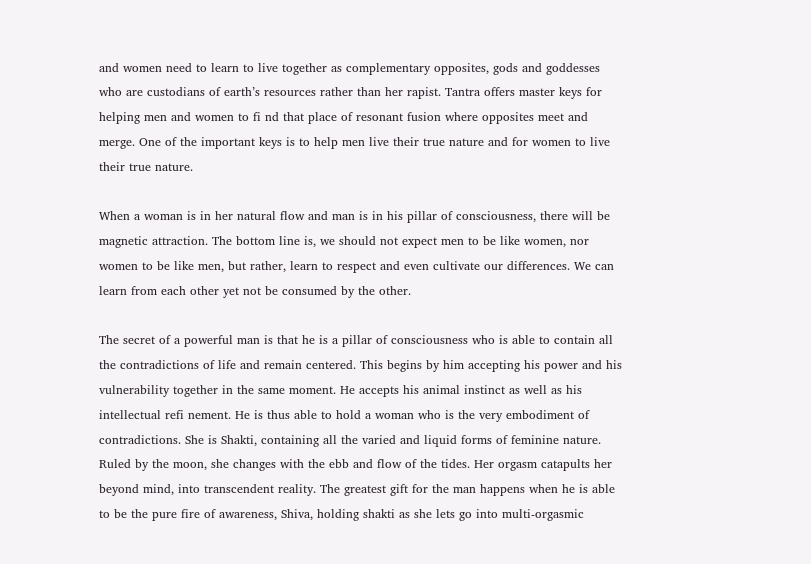and women need to learn to live together as complementary opposites, gods and goddesses who are custodians of earth’s resources rather than her rapist. Tantra offers master keys for helping men and women to fi nd that place of resonant fusion where opposites meet and merge. One of the important keys is to help men live their true nature and for women to live their true nature.

When a woman is in her natural flow and man is in his pillar of consciousness, there will be magnetic attraction. The bottom line is, we should not expect men to be like women, nor women to be like men, but rather, learn to respect and even cultivate our differences. We can learn from each other yet not be consumed by the other.

The secret of a powerful man is that he is a pillar of consciousness who is able to contain all the contradictions of life and remain centered. This begins by him accepting his power and his vulnerability together in the same moment. He accepts his animal instinct as well as his intellectual refi nement. He is thus able to hold a woman who is the very embodiment of contradictions. She is Shakti, containing all the varied and liquid forms of feminine nature. Ruled by the moon, she changes with the ebb and flow of the tides. Her orgasm catapults her beyond mind, into transcendent reality. The greatest gift for the man happens when he is able to be the pure fire of awareness, Shiva, holding shakti as she lets go into multi-orgasmic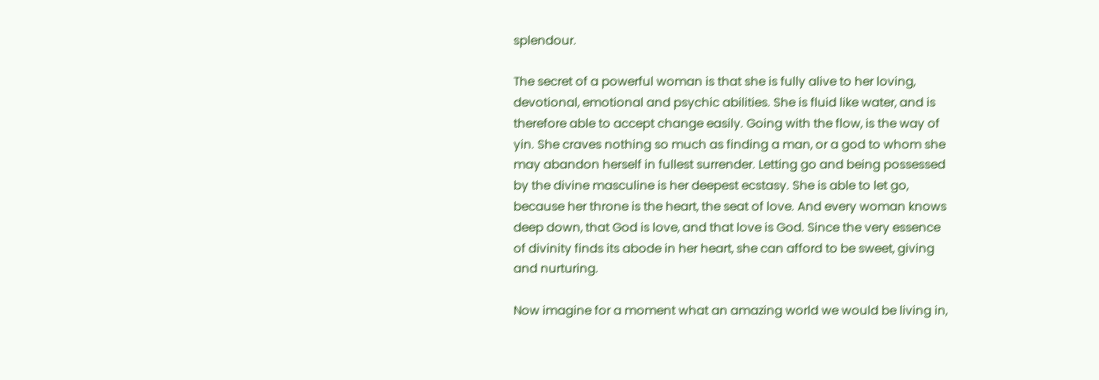splendour.

The secret of a powerful woman is that she is fully alive to her loving, devotional, emotional and psychic abilities. She is fluid like water, and is therefore able to accept change easily. Going with the flow, is the way of yin. She craves nothing so much as finding a man, or a god to whom she may abandon herself in fullest surrender. Letting go and being possessed by the divine masculine is her deepest ecstasy. She is able to let go, because her throne is the heart, the seat of love. And every woman knows deep down, that God is love, and that love is God. Since the very essence of divinity finds its abode in her heart, she can afford to be sweet, giving and nurturing.

Now imagine for a moment what an amazing world we would be living in,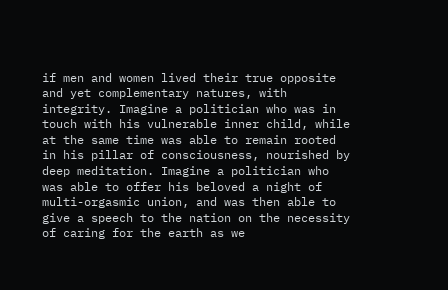if men and women lived their true opposite and yet complementary natures, with integrity. Imagine a politician who was in touch with his vulnerable inner child, while at the same time was able to remain rooted in his pillar of consciousness, nourished by deep meditation. Imagine a politician who was able to offer his beloved a night of multi-orgasmic union, and was then able to give a speech to the nation on the necessity of caring for the earth as we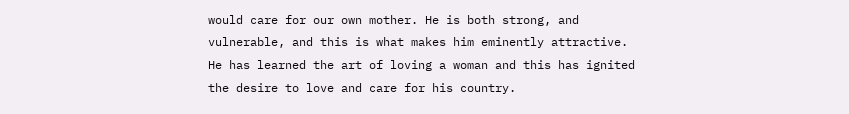would care for our own mother. He is both strong, and vulnerable, and this is what makes him eminently attractive. He has learned the art of loving a woman and this has ignited the desire to love and care for his country.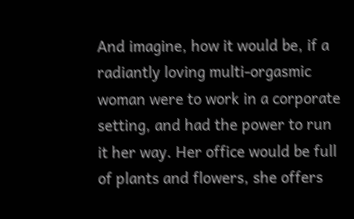And imagine, how it would be, if a radiantly loving multi-orgasmic woman were to work in a corporate setting, and had the power to run it her way. Her office would be full of plants and flowers, she offers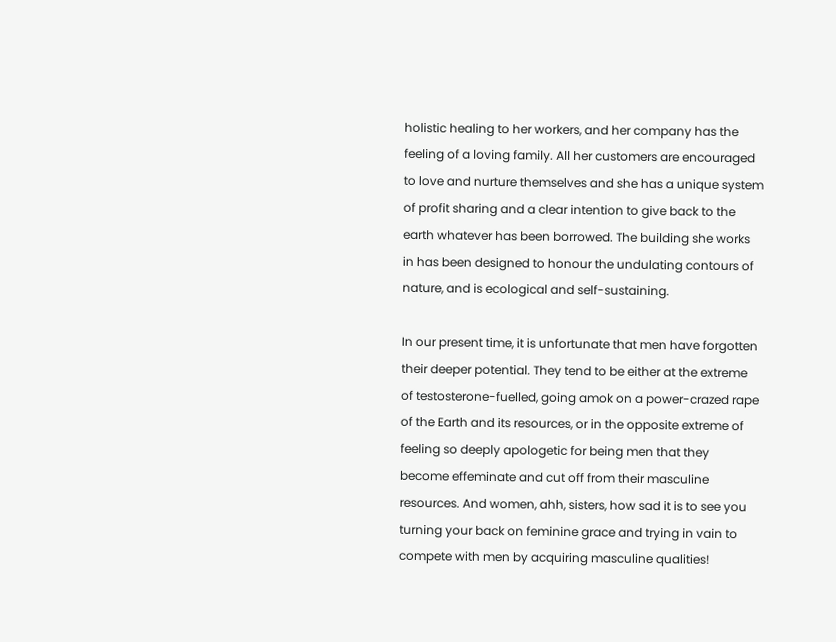holistic healing to her workers, and her company has the feeling of a loving family. All her customers are encouraged to love and nurture themselves and she has a unique system of profit sharing and a clear intention to give back to the earth whatever has been borrowed. The building she works in has been designed to honour the undulating contours of nature, and is ecological and self-sustaining.

In our present time, it is unfortunate that men have forgotten their deeper potential. They tend to be either at the extreme of testosterone-fuelled, going amok on a power-crazed rape of the Earth and its resources, or in the opposite extreme of feeling so deeply apologetic for being men that they become effeminate and cut off from their masculine resources. And women, ahh, sisters, how sad it is to see you turning your back on feminine grace and trying in vain to compete with men by acquiring masculine qualities!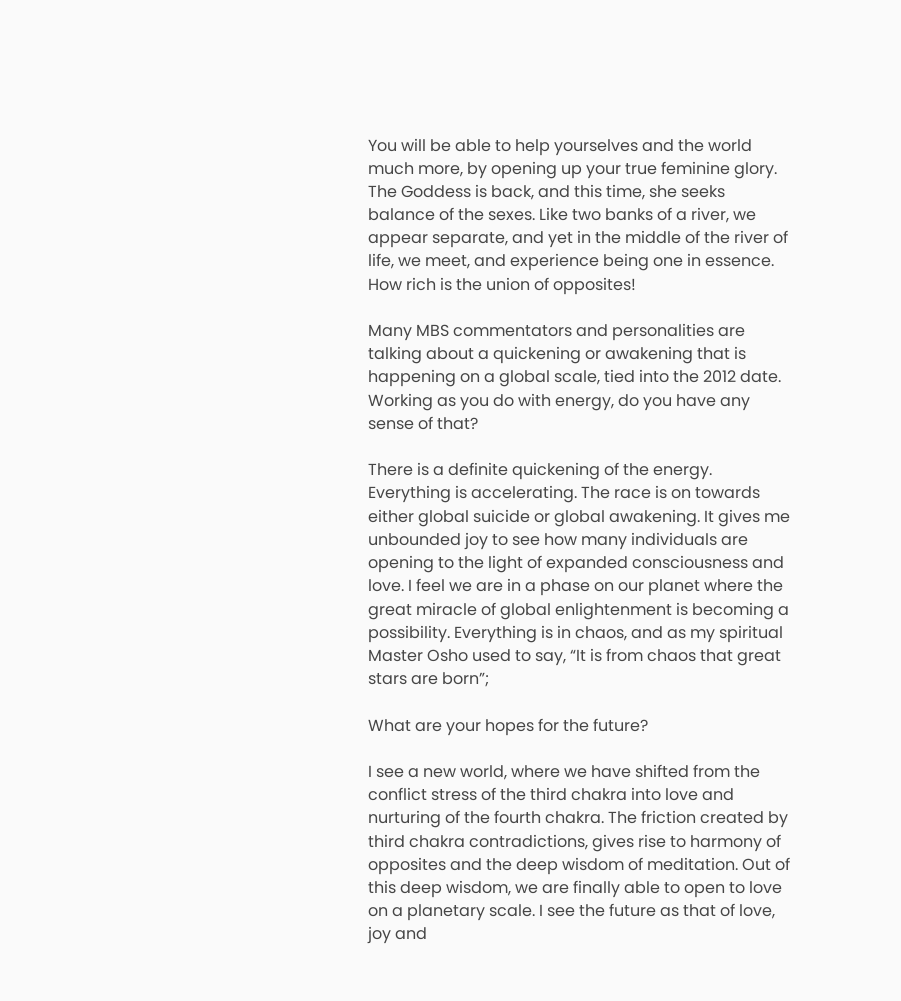You will be able to help yourselves and the world much more, by opening up your true feminine glory. The Goddess is back, and this time, she seeks balance of the sexes. Like two banks of a river, we appear separate, and yet in the middle of the river of life, we meet, and experience being one in essence. How rich is the union of opposites!

Many MBS commentators and personalities are talking about a quickening or awakening that is happening on a global scale, tied into the 2012 date. Working as you do with energy, do you have any sense of that?

There is a definite quickening of the energy. Everything is accelerating. The race is on towards either global suicide or global awakening. It gives me unbounded joy to see how many individuals are opening to the light of expanded consciousness and love. I feel we are in a phase on our planet where the great miracle of global enlightenment is becoming a possibility. Everything is in chaos, and as my spiritual Master Osho used to say, “It is from chaos that great stars are born”;

What are your hopes for the future?

I see a new world, where we have shifted from the conflict stress of the third chakra into love and nurturing of the fourth chakra. The friction created by third chakra contradictions, gives rise to harmony of opposites and the deep wisdom of meditation. Out of this deep wisdom, we are finally able to open to love on a planetary scale. I see the future as that of love, joy and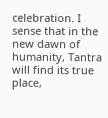celebration. I sense that in the new dawn of humanity, Tantra will find its true place,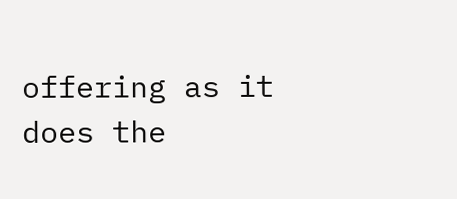offering as it does the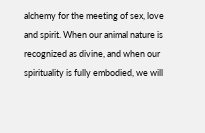alchemy for the meeting of sex, love and spirit. When our animal nature is recognized as divine, and when our spirituality is fully embodied, we will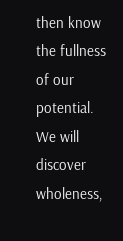then know the fullness of our potential. We will discover wholeness,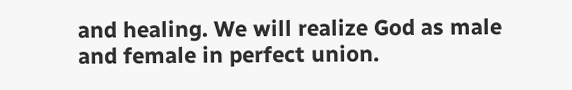and healing. We will realize God as male and female in perfect union.